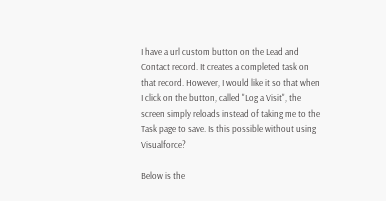I have a url custom button on the Lead and Contact record. It creates a completed task on that record. However, I would like it so that when I click on the button, called "Log a Visit", the screen simply reloads instead of taking me to the Task page to save. Is this possible without using Visualforce?

Below is the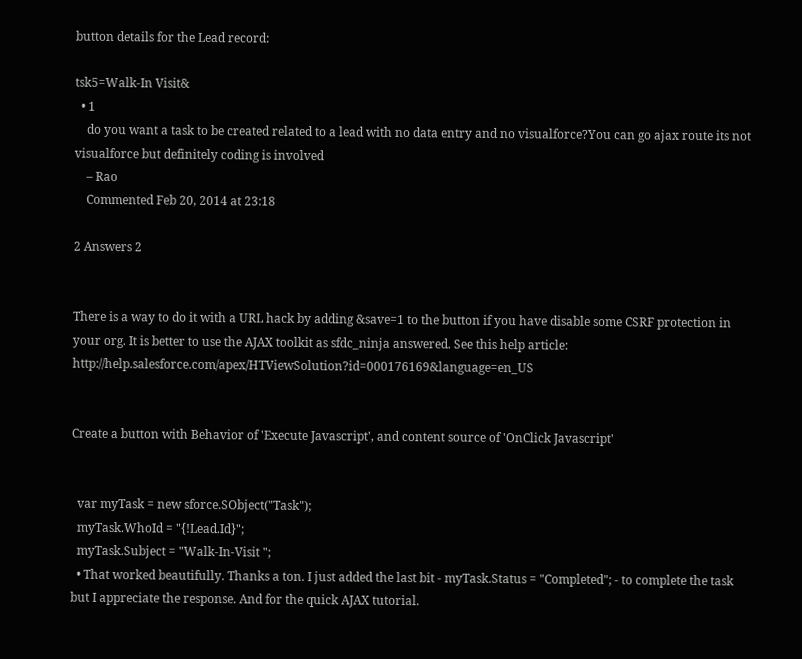button details for the Lead record:

tsk5=Walk-In Visit&
  • 1
    do you want a task to be created related to a lead with no data entry and no visualforce?You can go ajax route its not visualforce but definitely coding is involved
    – Rao
    Commented Feb 20, 2014 at 23:18

2 Answers 2


There is a way to do it with a URL hack by adding &save=1 to the button if you have disable some CSRF protection in your org. It is better to use the AJAX toolkit as sfdc_ninja answered. See this help article: http://help.salesforce.com/apex/HTViewSolution?id=000176169&language=en_US


Create a button with Behavior of 'Execute Javascript', and content source of 'OnClick Javascript'


  var myTask = new sforce.SObject("Task");
  myTask.WhoId = "{!Lead.Id}";
  myTask.Subject = "Walk-In-Visit ";
  • That worked beautifully. Thanks a ton. I just added the last bit - myTask.Status = "Completed"; - to complete the task but I appreciate the response. And for the quick AJAX tutorial.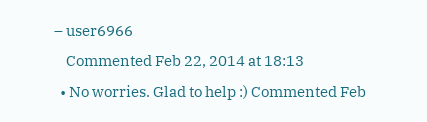– user6966
    Commented Feb 22, 2014 at 18:13
  • No worries. Glad to help :) Commented Feb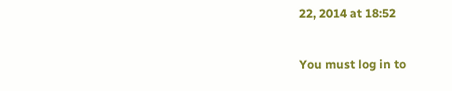22, 2014 at 18:52

You must log in to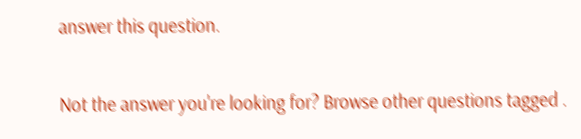answer this question.

Not the answer you're looking for? Browse other questions tagged .